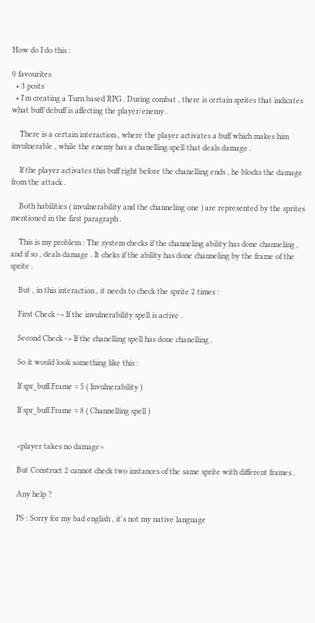How do I do this :

0 favourites
  • 3 posts
  • I'm creating a Turn based RPG . During combat , there is certain sprites that indicates what buff/debuff is affecting the player/enemy .

    There is a certain interaction , where the player activates a buff which makes him invulnerable , while the enemy has a chanelling spell that deals damage .

    If the player activates this buff right before the chanelling ends , he blocks the damage from the attack .

    Both habilities ( invulnerability and the channeling one ) are represented by the sprites mentioned in the first paragraph .

    This is my problem : The system checks if the channeling ability has done channeling , and if so , deals damage . It cheks if the ability has done channeling by the frame of the sprite .

    But , in this interaction , it needs to check the sprite 2 times :

    First Check -> If the invulnerability spell is active .

    Second Check -> If the chanelling spell has done chanelling .

    So it would look something like this :

    If spr_buff.Frame = 5 ( Invulnerability )

    If spr_buff.Frame = 8 ( Channelling spell )


    <player takes no damage>

    But Construct 2 cannot check two instances of the same sprite with different frames .

    Any help ?

    PS : Sorry for my bad english , it's not my native language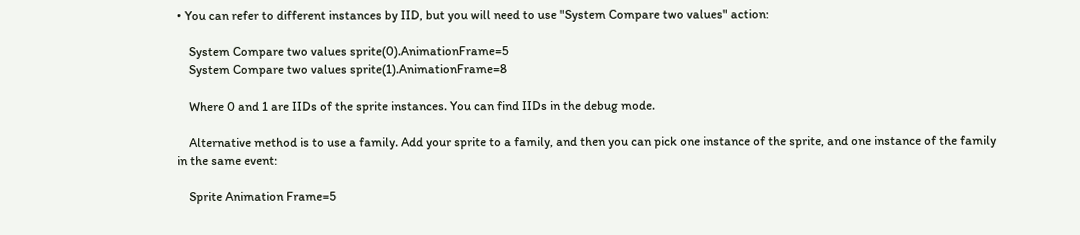• You can refer to different instances by IID, but you will need to use "System Compare two values" action:

    System Compare two values sprite(0).AnimationFrame=5
    System Compare two values sprite(1).AnimationFrame=8

    Where 0 and 1 are IIDs of the sprite instances. You can find IIDs in the debug mode.

    Alternative method is to use a family. Add your sprite to a family, and then you can pick one instance of the sprite, and one instance of the family in the same event:

    Sprite Animation Frame=5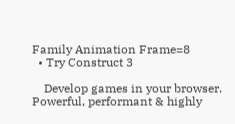Family Animation Frame=8
  • Try Construct 3

    Develop games in your browser. Powerful, performant & highly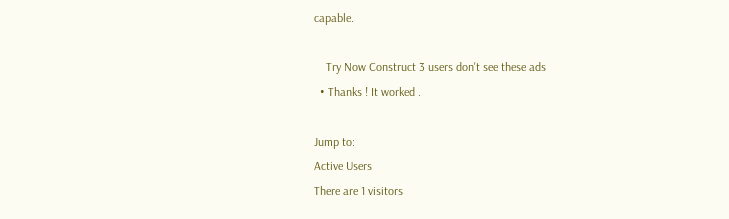capable.

    Try Now Construct 3 users don't see these ads
  • Thanks ! It worked .

Jump to:
Active Users
There are 1 visitors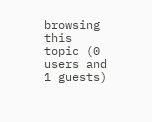browsing this topic (0 users and 1 guests)